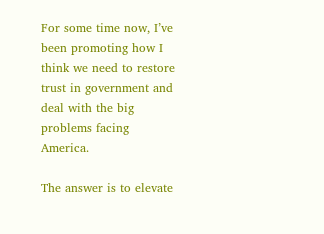For some time now, I’ve been promoting how I think we need to restore trust in government and deal with the big problems facing America.

The answer is to elevate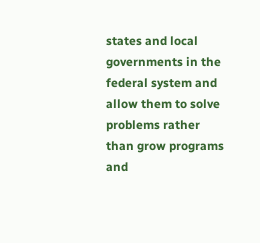states and local governments in the federal system and allow them to solve problems rather than grow programs and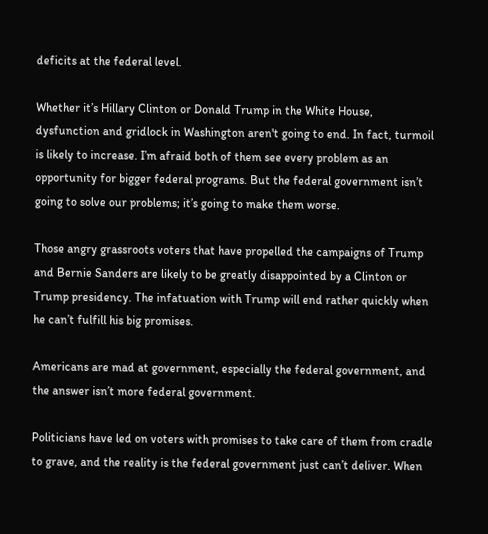deficits at the federal level.

Whether it’s Hillary Clinton or Donald Trump in the White House, dysfunction and gridlock in Washington aren't going to end. In fact, turmoil is likely to increase. I’m afraid both of them see every problem as an opportunity for bigger federal programs. But the federal government isn’t going to solve our problems; it’s going to make them worse.

Those angry grassroots voters that have propelled the campaigns of Trump and Bernie Sanders are likely to be greatly disappointed by a Clinton or Trump presidency. The infatuation with Trump will end rather quickly when he can’t fulfill his big promises.

Americans are mad at government, especially the federal government, and the answer isn’t more federal government.

Politicians have led on voters with promises to take care of them from cradle to grave, and the reality is the federal government just can’t deliver. When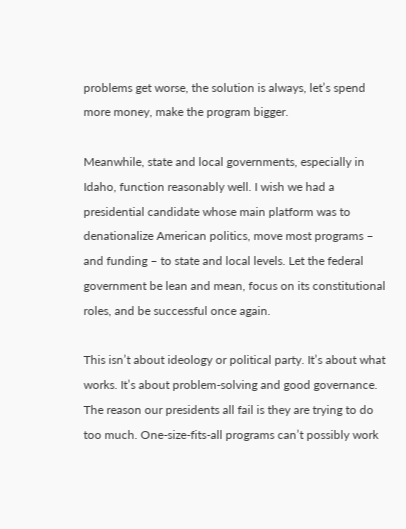problems get worse, the solution is always, let’s spend more money, make the program bigger.

Meanwhile, state and local governments, especially in Idaho, function reasonably well. I wish we had a presidential candidate whose main platform was to denationalize American politics, move most programs – and funding – to state and local levels. Let the federal government be lean and mean, focus on its constitutional roles, and be successful once again.

This isn’t about ideology or political party. It’s about what works. It’s about problem-solving and good governance. The reason our presidents all fail is they are trying to do too much. One-size-fits-all programs can’t possibly work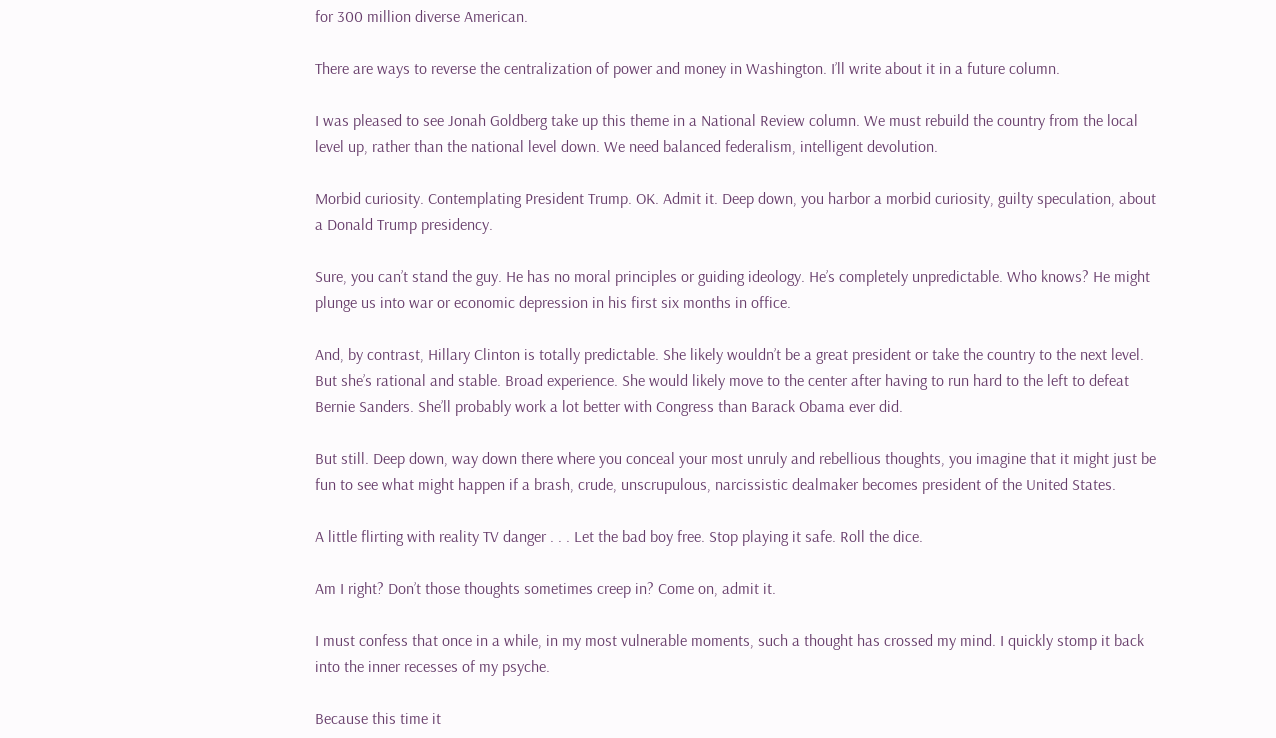for 300 million diverse American.

There are ways to reverse the centralization of power and money in Washington. I’ll write about it in a future column.

I was pleased to see Jonah Goldberg take up this theme in a National Review column. We must rebuild the country from the local level up, rather than the national level down. We need balanced federalism, intelligent devolution.

Morbid curiosity. Contemplating President Trump. OK. Admit it. Deep down, you harbor a morbid curiosity, guilty speculation, about a Donald Trump presidency.

Sure, you can’t stand the guy. He has no moral principles or guiding ideology. He’s completely unpredictable. Who knows? He might plunge us into war or economic depression in his first six months in office.

And, by contrast, Hillary Clinton is totally predictable. She likely wouldn’t be a great president or take the country to the next level. But she’s rational and stable. Broad experience. She would likely move to the center after having to run hard to the left to defeat Bernie Sanders. She’ll probably work a lot better with Congress than Barack Obama ever did.

But still. Deep down, way down there where you conceal your most unruly and rebellious thoughts, you imagine that it might just be fun to see what might happen if a brash, crude, unscrupulous, narcissistic dealmaker becomes president of the United States.

A little flirting with reality TV danger . . . Let the bad boy free. Stop playing it safe. Roll the dice.

Am I right? Don’t those thoughts sometimes creep in? Come on, admit it.

I must confess that once in a while, in my most vulnerable moments, such a thought has crossed my mind. I quickly stomp it back into the inner recesses of my psyche.

Because this time it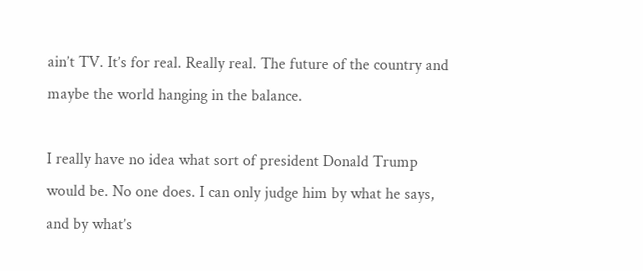ain’t TV. It’s for real. Really real. The future of the country and maybe the world hanging in the balance.

I really have no idea what sort of president Donald Trump would be. No one does. I can only judge him by what he says, and by what’s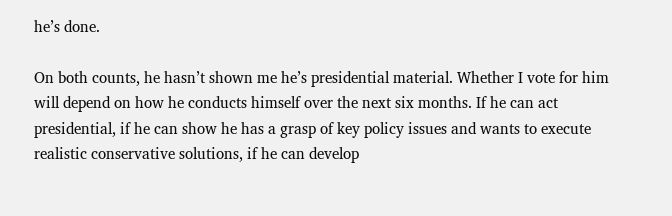he’s done.

On both counts, he hasn’t shown me he’s presidential material. Whether I vote for him will depend on how he conducts himself over the next six months. If he can act presidential, if he can show he has a grasp of key policy issues and wants to execute realistic conservative solutions, if he can develop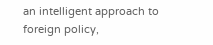an intelligent approach to foreign policy,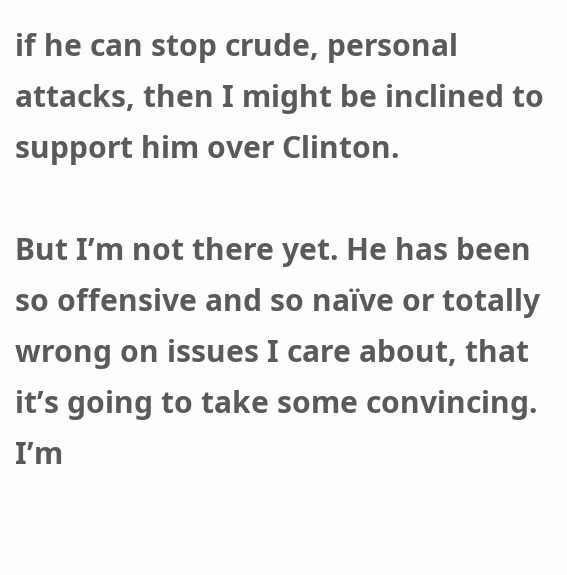if he can stop crude, personal attacks, then I might be inclined to support him over Clinton.

But I’m not there yet. He has been so offensive and so naïve or totally wrong on issues I care about, that it’s going to take some convincing. I’m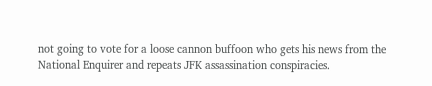not going to vote for a loose cannon buffoon who gets his news from the National Enquirer and repeats JFK assassination conspiracies.